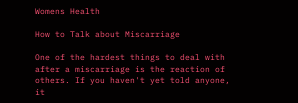Womens Health

How to Talk about Miscarriage

One of the hardest things to deal with after a miscarriage is the reaction of others. If you haven't yet told anyone, it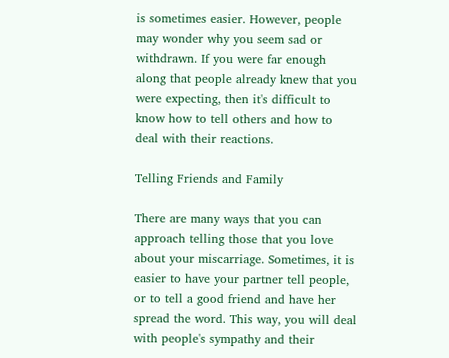is sometimes easier. However, people may wonder why you seem sad or withdrawn. If you were far enough along that people already knew that you were expecting, then it's difficult to know how to tell others and how to deal with their reactions.

Telling Friends and Family

There are many ways that you can approach telling those that you love about your miscarriage. Sometimes, it is easier to have your partner tell people, or to tell a good friend and have her spread the word. This way, you will deal with people's sympathy and their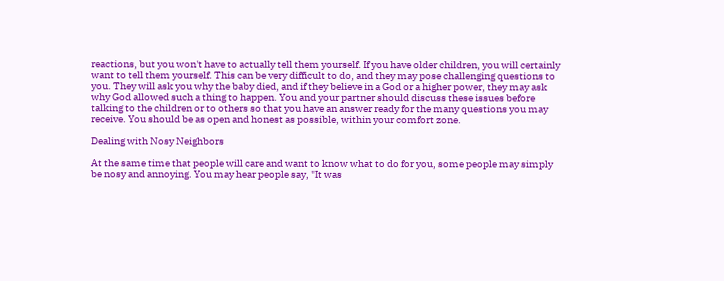reactions, but you won't have to actually tell them yourself. If you have older children, you will certainly want to tell them yourself. This can be very difficult to do, and they may pose challenging questions to you. They will ask you why the baby died, and if they believe in a God or a higher power, they may ask why God allowed such a thing to happen. You and your partner should discuss these issues before talking to the children or to others so that you have an answer ready for the many questions you may receive. You should be as open and honest as possible, within your comfort zone.

Dealing with Nosy Neighbors

At the same time that people will care and want to know what to do for you, some people may simply be nosy and annoying. You may hear people say, "It was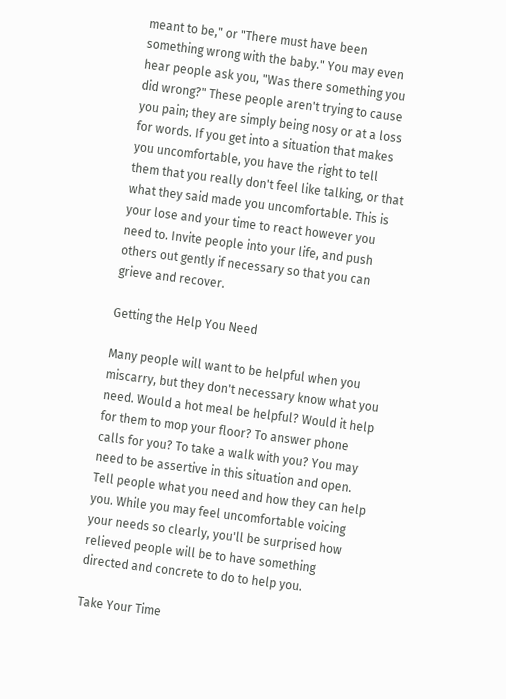meant to be," or "There must have been something wrong with the baby." You may even hear people ask you, "Was there something you did wrong?" These people aren't trying to cause you pain; they are simply being nosy or at a loss for words. If you get into a situation that makes you uncomfortable, you have the right to tell them that you really don't feel like talking, or that what they said made you uncomfortable. This is your lose and your time to react however you need to. Invite people into your life, and push others out gently if necessary so that you can grieve and recover.

Getting the Help You Need

Many people will want to be helpful when you miscarry, but they don't necessary know what you need. Would a hot meal be helpful? Would it help for them to mop your floor? To answer phone calls for you? To take a walk with you? You may need to be assertive in this situation and open. Tell people what you need and how they can help you. While you may feel uncomfortable voicing your needs so clearly, you'll be surprised how relieved people will be to have something directed and concrete to do to help you.

Take Your Time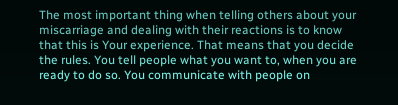The most important thing when telling others about your miscarriage and dealing with their reactions is to know that this is Your experience. That means that you decide the rules. You tell people what you want to, when you are ready to do so. You communicate with people on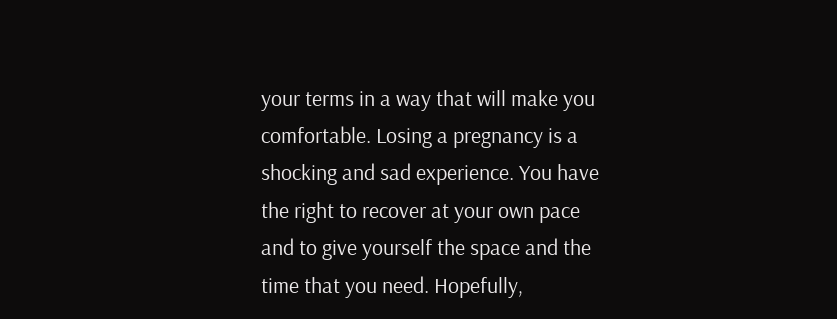your terms in a way that will make you comfortable. Losing a pregnancy is a shocking and sad experience. You have the right to recover at your own pace and to give yourself the space and the time that you need. Hopefully,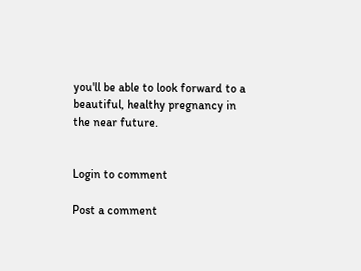you'll be able to look forward to a beautiful, healthy pregnancy in the near future.


Login to comment

Post a comment